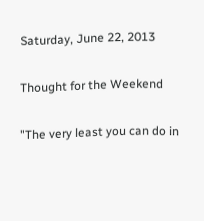Saturday, June 22, 2013

Thought for the Weekend

"The very least you can do in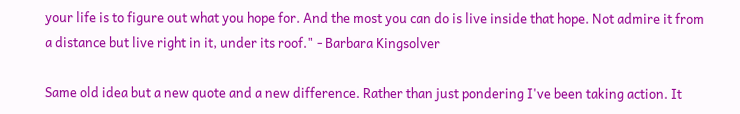your life is to figure out what you hope for. And the most you can do is live inside that hope. Not admire it from a distance but live right in it, under its roof." - Barbara Kingsolver

Same old idea but a new quote and a new difference. Rather than just pondering I've been taking action. It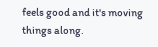feels good and it's moving things along.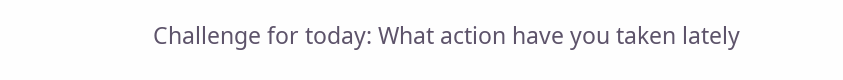Challenge for today: What action have you taken lately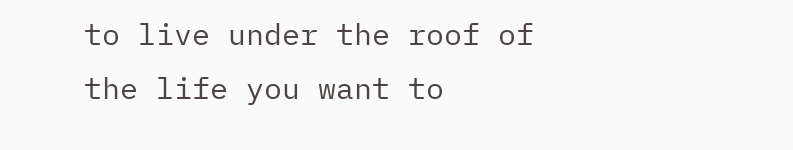to live under the roof of the life you want to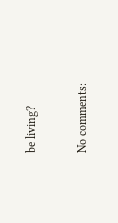be living?

No comments: